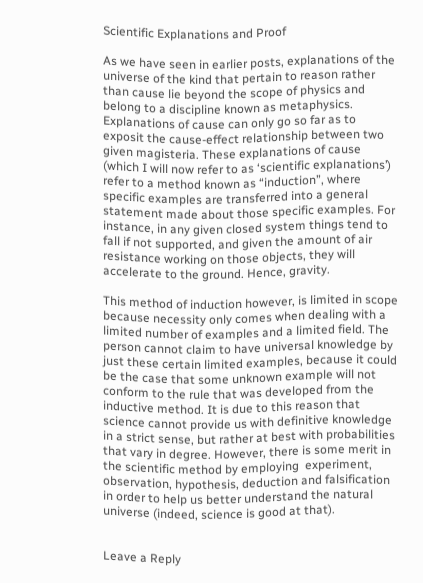Scientific Explanations and Proof

As we have seen in earlier posts, explanations of the universe of the kind that pertain to reason rather than cause lie beyond the scope of physics and belong to a discipline known as metaphysics. Explanations of cause can only go so far as to exposit the cause-effect relationship between two given magisteria. These explanations of cause (which I will now refer to as ‘scientific explanations’) refer to a method known as “induction”, where specific examples are transferred into a general statement made about those specific examples. For instance, in any given closed system things tend to fall if not supported, and given the amount of air resistance working on those objects, they will accelerate to the ground. Hence, gravity.

This method of induction however, is limited in scope because necessity only comes when dealing with a limited number of examples and a limited field. The person cannot claim to have universal knowledge by just these certain limited examples, because it could be the case that some unknown example will not conform to the rule that was developed from the inductive method. It is due to this reason that science cannot provide us with definitive knowledge in a strict sense, but rather at best with probabilities that vary in degree. However, there is some merit in the scientific method by employing  experiment, observation, hypothesis, deduction and falsification in order to help us better understand the natural universe (indeed, science is good at that).


Leave a Reply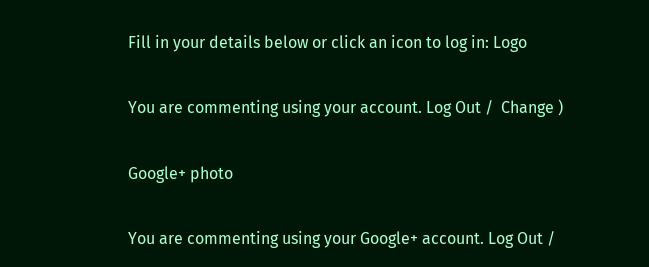Fill in your details below or click an icon to log in: Logo

You are commenting using your account. Log Out /  Change )

Google+ photo

You are commenting using your Google+ account. Log Out /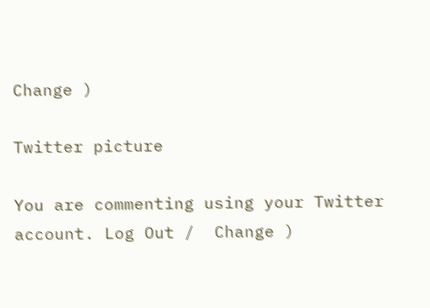Change )

Twitter picture

You are commenting using your Twitter account. Log Out /  Change )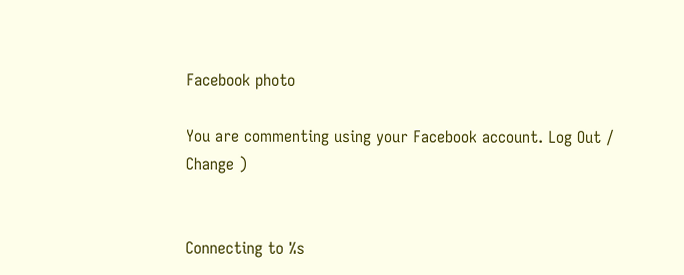Facebook photo

You are commenting using your Facebook account. Log Out /  Change )


Connecting to %s